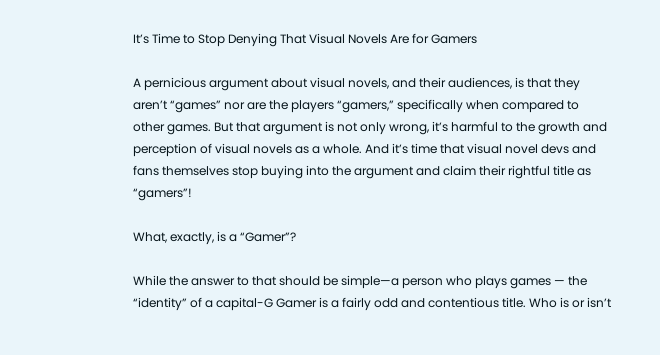It’s Time to Stop Denying That Visual Novels Are for Gamers

A pernicious argument about visual novels, and their audiences, is that they aren’t “games” nor are the players “gamers,” specifically when compared to other games. But that argument is not only wrong, it’s harmful to the growth and perception of visual novels as a whole. And it’s time that visual novel devs and fans themselves stop buying into the argument and claim their rightful title as “gamers”!

What, exactly, is a “Gamer”?

While the answer to that should be simple—a person who plays games — the “identity” of a capital-G Gamer is a fairly odd and contentious title. Who is or isn’t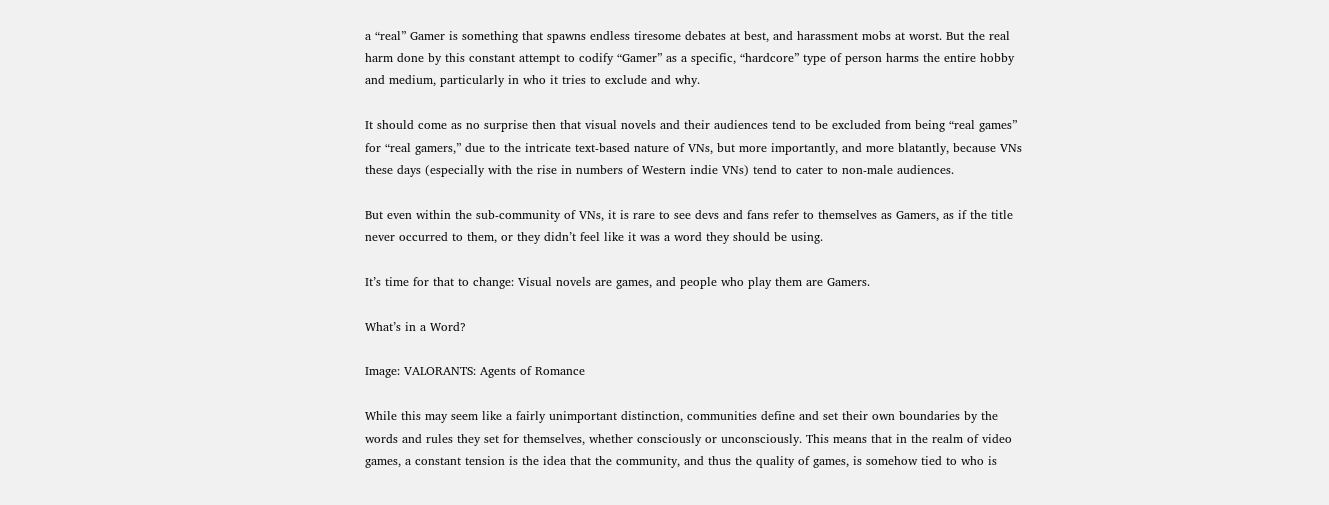a “real” Gamer is something that spawns endless tiresome debates at best, and harassment mobs at worst. But the real harm done by this constant attempt to codify “Gamer” as a specific, “hardcore” type of person harms the entire hobby and medium, particularly in who it tries to exclude and why.

It should come as no surprise then that visual novels and their audiences tend to be excluded from being “real games” for “real gamers,” due to the intricate text-based nature of VNs, but more importantly, and more blatantly, because VNs these days (especially with the rise in numbers of Western indie VNs) tend to cater to non-male audiences.

But even within the sub-community of VNs, it is rare to see devs and fans refer to themselves as Gamers, as if the title never occurred to them, or they didn’t feel like it was a word they should be using.

It’s time for that to change: Visual novels are games, and people who play them are Gamers.

What’s in a Word?

Image: VALORANTS: Agents of Romance

While this may seem like a fairly unimportant distinction, communities define and set their own boundaries by the words and rules they set for themselves, whether consciously or unconsciously. This means that in the realm of video games, a constant tension is the idea that the community, and thus the quality of games, is somehow tied to who is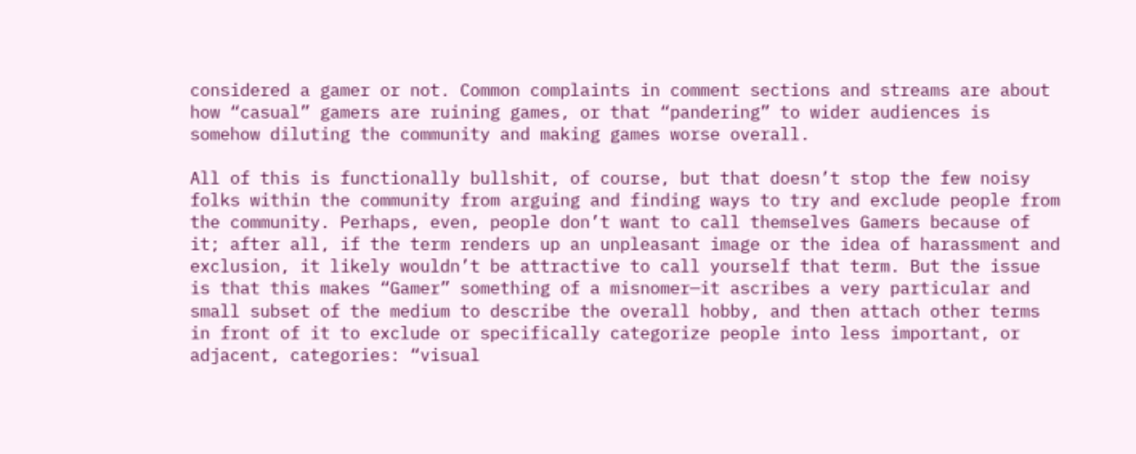considered a gamer or not. Common complaints in comment sections and streams are about how “casual” gamers are ruining games, or that “pandering” to wider audiences is somehow diluting the community and making games worse overall.

All of this is functionally bullshit, of course, but that doesn’t stop the few noisy folks within the community from arguing and finding ways to try and exclude people from the community. Perhaps, even, people don’t want to call themselves Gamers because of it; after all, if the term renders up an unpleasant image or the idea of harassment and exclusion, it likely wouldn’t be attractive to call yourself that term. But the issue is that this makes “Gamer” something of a misnomer—it ascribes a very particular and small subset of the medium to describe the overall hobby, and then attach other terms in front of it to exclude or specifically categorize people into less important, or adjacent, categories: “visual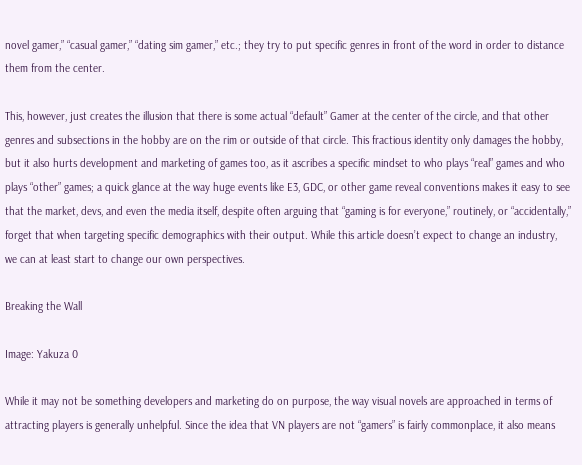novel gamer,” “casual gamer,” “dating sim gamer,” etc.; they try to put specific genres in front of the word in order to distance them from the center.

This, however, just creates the illusion that there is some actual “default” Gamer at the center of the circle, and that other genres and subsections in the hobby are on the rim or outside of that circle. This fractious identity only damages the hobby, but it also hurts development and marketing of games too, as it ascribes a specific mindset to who plays “real” games and who plays “other” games; a quick glance at the way huge events like E3, GDC, or other game reveal conventions makes it easy to see that the market, devs, and even the media itself, despite often arguing that “gaming is for everyone,” routinely, or “accidentally,” forget that when targeting specific demographics with their output. While this article doesn’t expect to change an industry, we can at least start to change our own perspectives.

Breaking the Wall

Image: Yakuza 0

While it may not be something developers and marketing do on purpose, the way visual novels are approached in terms of attracting players is generally unhelpful. Since the idea that VN players are not “gamers” is fairly commonplace, it also means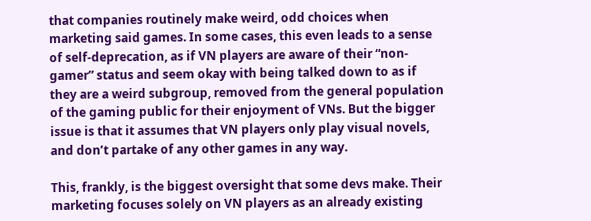that companies routinely make weird, odd choices when marketing said games. In some cases, this even leads to a sense of self-deprecation, as if VN players are aware of their “non-gamer” status and seem okay with being talked down to as if they are a weird subgroup, removed from the general population of the gaming public for their enjoyment of VNs. But the bigger issue is that it assumes that VN players only play visual novels, and don’t partake of any other games in any way.

This, frankly, is the biggest oversight that some devs make. Their marketing focuses solely on VN players as an already existing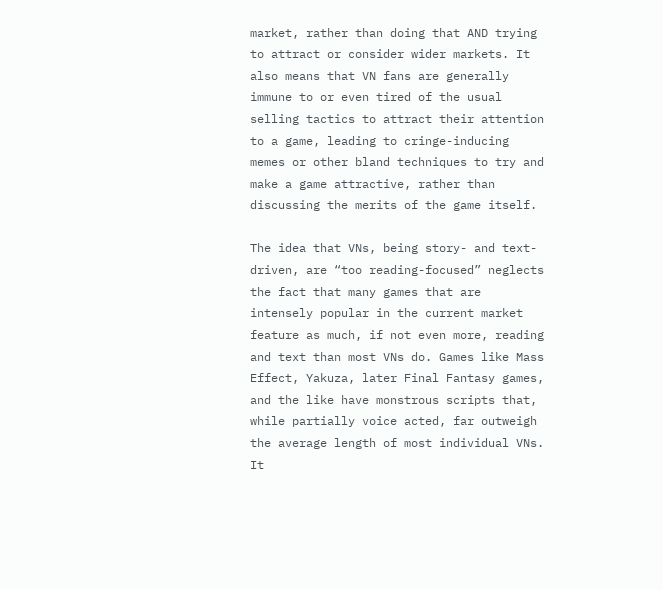market, rather than doing that AND trying to attract or consider wider markets. It also means that VN fans are generally immune to or even tired of the usual selling tactics to attract their attention to a game, leading to cringe-inducing memes or other bland techniques to try and make a game attractive, rather than discussing the merits of the game itself.

The idea that VNs, being story- and text-driven, are “too reading-focused” neglects the fact that many games that are intensely popular in the current market feature as much, if not even more, reading and text than most VNs do. Games like Mass Effect, Yakuza, later Final Fantasy games, and the like have monstrous scripts that, while partially voice acted, far outweigh the average length of most individual VNs. It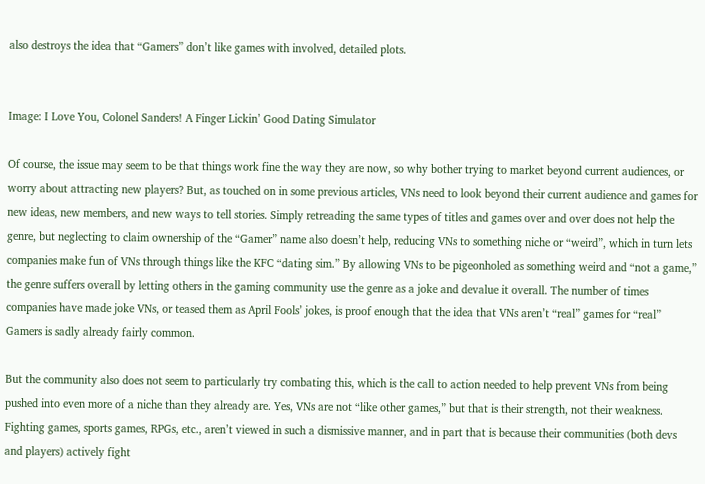also destroys the idea that “Gamers” don’t like games with involved, detailed plots.


Image: I Love You, Colonel Sanders! A Finger Lickin’ Good Dating Simulator

Of course, the issue may seem to be that things work fine the way they are now, so why bother trying to market beyond current audiences, or worry about attracting new players? But, as touched on in some previous articles, VNs need to look beyond their current audience and games for new ideas, new members, and new ways to tell stories. Simply retreading the same types of titles and games over and over does not help the genre, but neglecting to claim ownership of the “Gamer” name also doesn’t help, reducing VNs to something niche or “weird”, which in turn lets companies make fun of VNs through things like the KFC “dating sim.” By allowing VNs to be pigeonholed as something weird and “not a game,” the genre suffers overall by letting others in the gaming community use the genre as a joke and devalue it overall. The number of times companies have made joke VNs, or teased them as April Fools’ jokes, is proof enough that the idea that VNs aren’t “real” games for “real” Gamers is sadly already fairly common.

But the community also does not seem to particularly try combating this, which is the call to action needed to help prevent VNs from being pushed into even more of a niche than they already are. Yes, VNs are not “like other games,” but that is their strength, not their weakness. Fighting games, sports games, RPGs, etc., aren’t viewed in such a dismissive manner, and in part that is because their communities (both devs and players) actively fight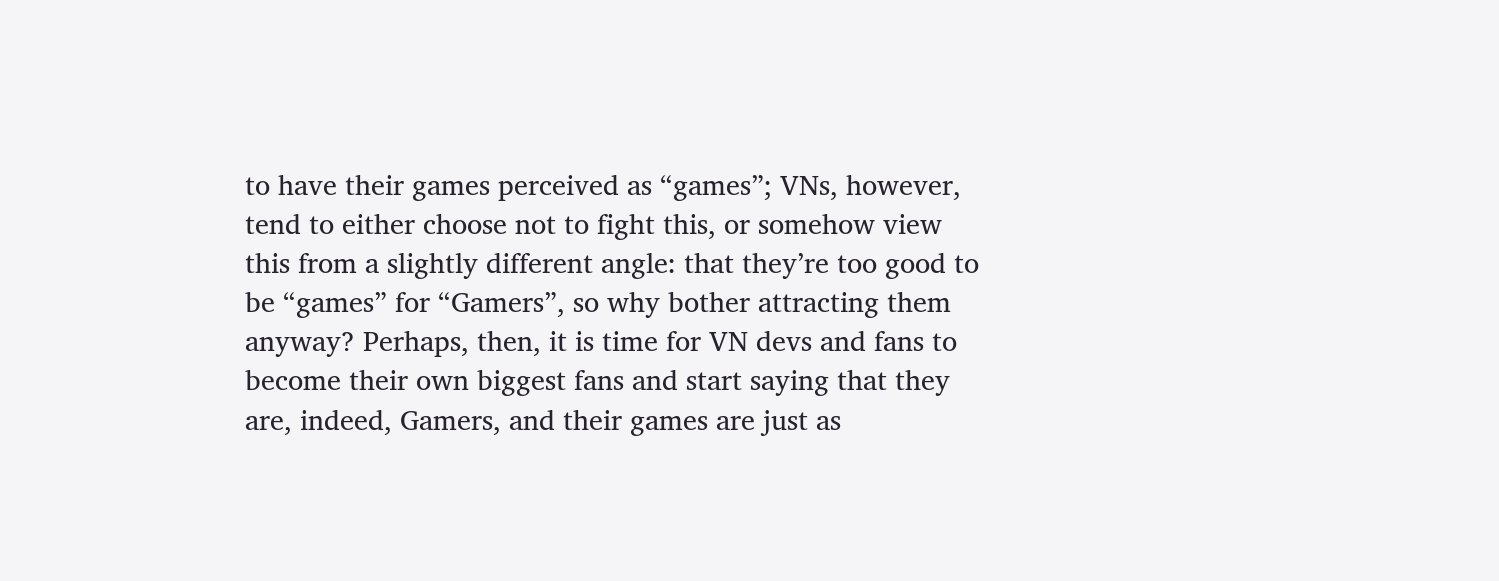to have their games perceived as “games”; VNs, however, tend to either choose not to fight this, or somehow view this from a slightly different angle: that they’re too good to be “games” for “Gamers”, so why bother attracting them anyway? Perhaps, then, it is time for VN devs and fans to become their own biggest fans and start saying that they are, indeed, Gamers, and their games are just as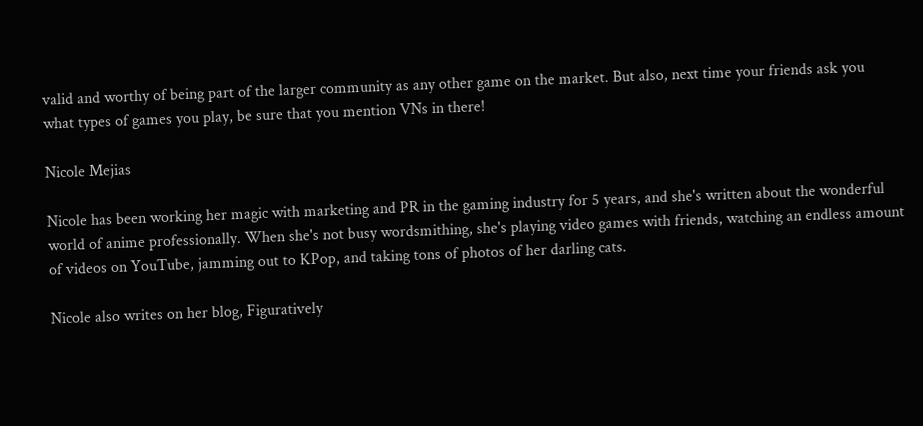valid and worthy of being part of the larger community as any other game on the market. But also, next time your friends ask you what types of games you play, be sure that you mention VNs in there!

Nicole Mejias

Nicole has been working her magic with marketing and PR in the gaming industry for 5 years, and she's written about the wonderful world of anime professionally. When she's not busy wordsmithing, she's playing video games with friends, watching an endless amount of videos on YouTube, jamming out to KPop, and taking tons of photos of her darling cats.

Nicole also writes on her blog, Figuratively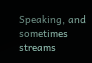Speaking, and sometimes streams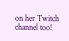on her Twitch channel too!